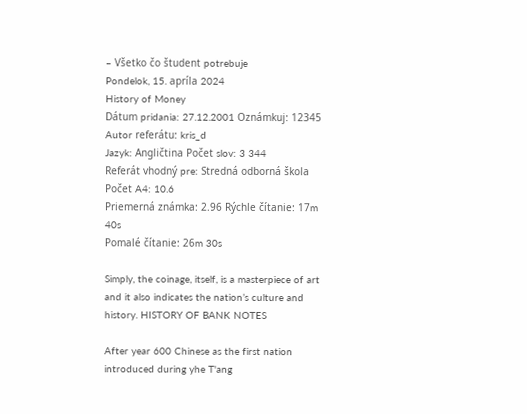– Všetko čo študent potrebuje
Pondelok, 15. apríla 2024
History of Money
Dátum pridania: 27.12.2001 Oznámkuj: 12345
Autor referátu: kris_d
Jazyk: Angličtina Počet slov: 3 344
Referát vhodný pre: Stredná odborná škola Počet A4: 10.6
Priemerná známka: 2.96 Rýchle čítanie: 17m 40s
Pomalé čítanie: 26m 30s

Simply, the coinage, itself, is a masterpiece of art and it also indicates the nation’s culture and history. HISTORY OF BANK NOTES

After year 600 Chinese as the first nation introduced during yhe T'ang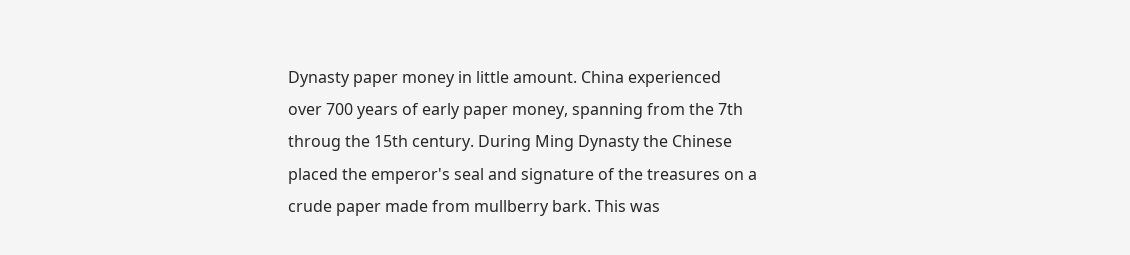Dynasty paper money in little amount. China experienced over 700 years of early paper money, spanning from the 7th throug the 15th century. During Ming Dynasty the Chinese placed the emperor's seal and signature of the treasures on a crude paper made from mullberry bark. This was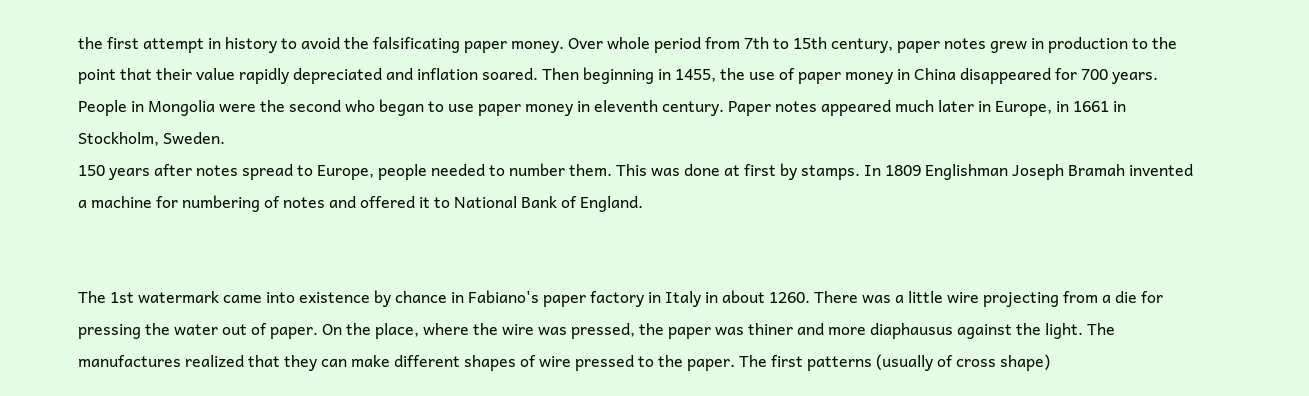the first attempt in history to avoid the falsificating paper money. Over whole period from 7th to 15th century, paper notes grew in production to the point that their value rapidly depreciated and inflation soared. Then beginning in 1455, the use of paper money in China disappeared for 700 years. People in Mongolia were the second who began to use paper money in eleventh century. Paper notes appeared much later in Europe, in 1661 in Stockholm, Sweden.
150 years after notes spread to Europe, people needed to number them. This was done at first by stamps. In 1809 Englishman Joseph Bramah invented a machine for numbering of notes and offered it to National Bank of England.


The 1st watermark came into existence by chance in Fabiano's paper factory in Italy in about 1260. There was a little wire projecting from a die for pressing the water out of paper. On the place, where the wire was pressed, the paper was thiner and more diaphausus against the light. The manufactures realized that they can make different shapes of wire pressed to the paper. The first patterns (usually of cross shape)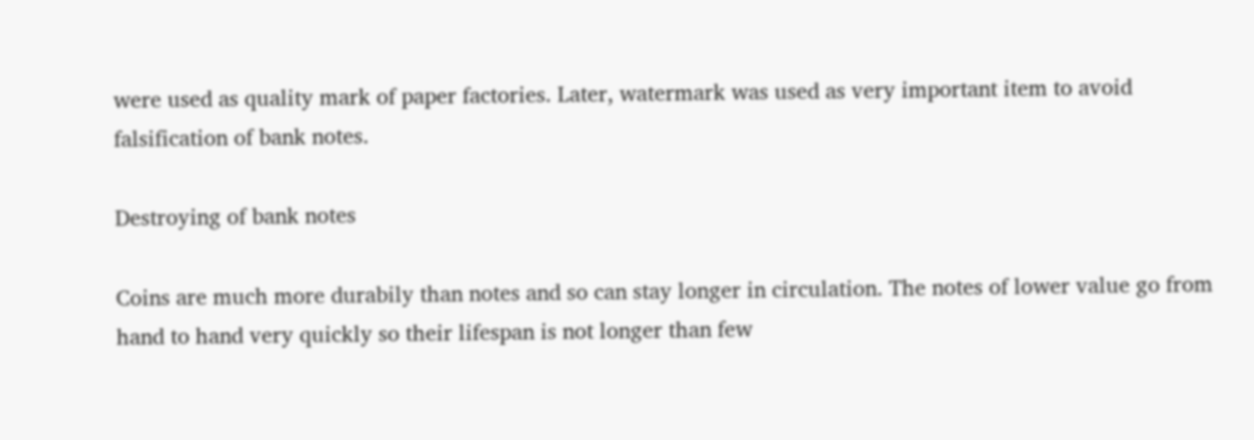were used as quality mark of paper factories. Later, watermark was used as very important item to avoid falsification of bank notes.

Destroying of bank notes

Coins are much more durabily than notes and so can stay longer in circulation. The notes of lower value go from hand to hand very quickly so their lifespan is not longer than few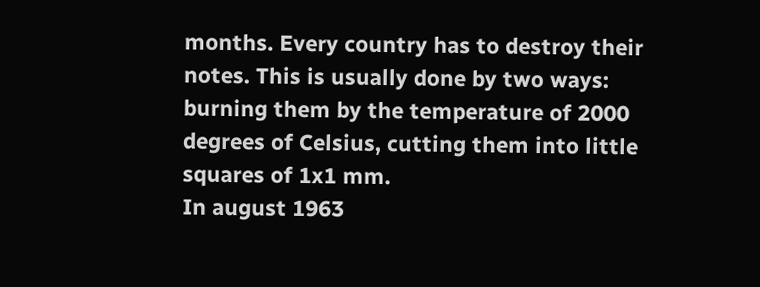months. Every country has to destroy their notes. This is usually done by two ways: burning them by the temperature of 2000 degrees of Celsius, cutting them into little squares of 1x1 mm.
In august 1963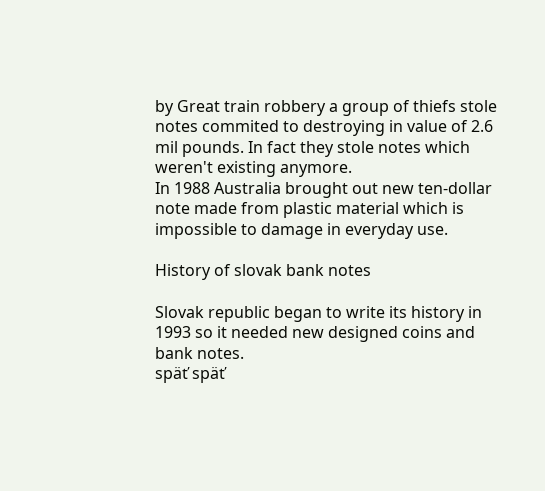by Great train robbery a group of thiefs stole notes commited to destroying in value of 2.6 mil pounds. In fact they stole notes which weren't existing anymore.
In 1988 Australia brought out new ten-dollar note made from plastic material which is impossible to damage in everyday use.

History of slovak bank notes

Slovak republic began to write its history in 1993 so it needed new designed coins and bank notes.
späť späť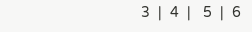3  |  4  |   5  |  6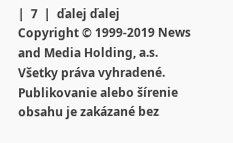|  7  |  ďalej ďalej
Copyright © 1999-2019 News and Media Holding, a.s.
Všetky práva vyhradené. Publikovanie alebo šírenie obsahu je zakázané bez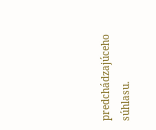predchádzajúceho súhlasu.